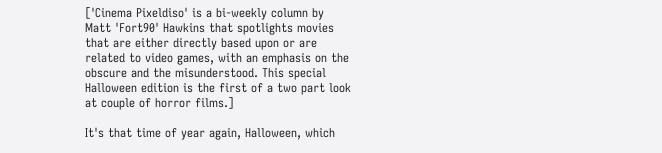['Cinema Pixeldiso' is a bi-weekly column by Matt 'Fort90' Hawkins that spotlights movies that are either directly based upon or are related to video games, with an emphasis on the obscure and the misunderstood. This special Halloween edition is the first of a two part look at couple of horror films.]

It's that time of year again, Halloween, which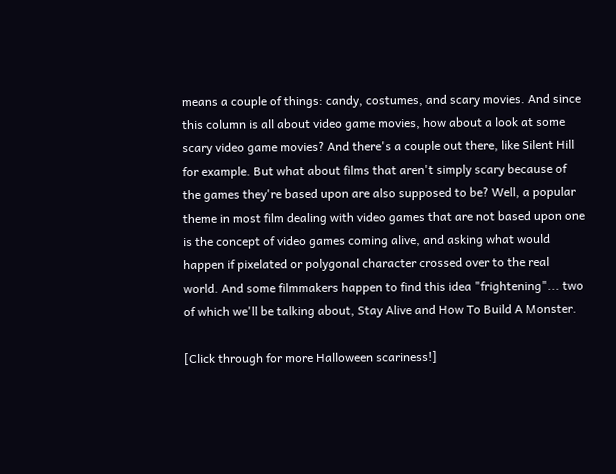means a couple of things: candy, costumes, and scary movies. And since this column is all about video game movies, how about a look at some scary video game movies? And there's a couple out there, like Silent Hill for example. But what about films that aren't simply scary because of the games they're based upon are also supposed to be? Well, a popular theme in most film dealing with video games that are not based upon one is the concept of video games coming alive, and asking what would happen if pixelated or polygonal character crossed over to the real world. And some filmmakers happen to find this idea "frightening"... two of which we'll be talking about, Stay Alive and How To Build A Monster.

[Click through for more Halloween scariness!]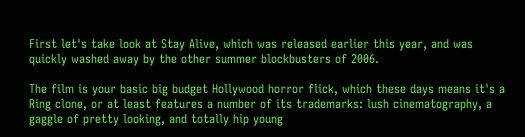First let's take look at Stay Alive, which was released earlier this year, and was quickly washed away by the other summer blockbusters of 2006.

The film is your basic big budget Hollywood horror flick, which these days means it's a Ring clone, or at least features a number of its trademarks: lush cinematography, a gaggle of pretty looking, and totally hip young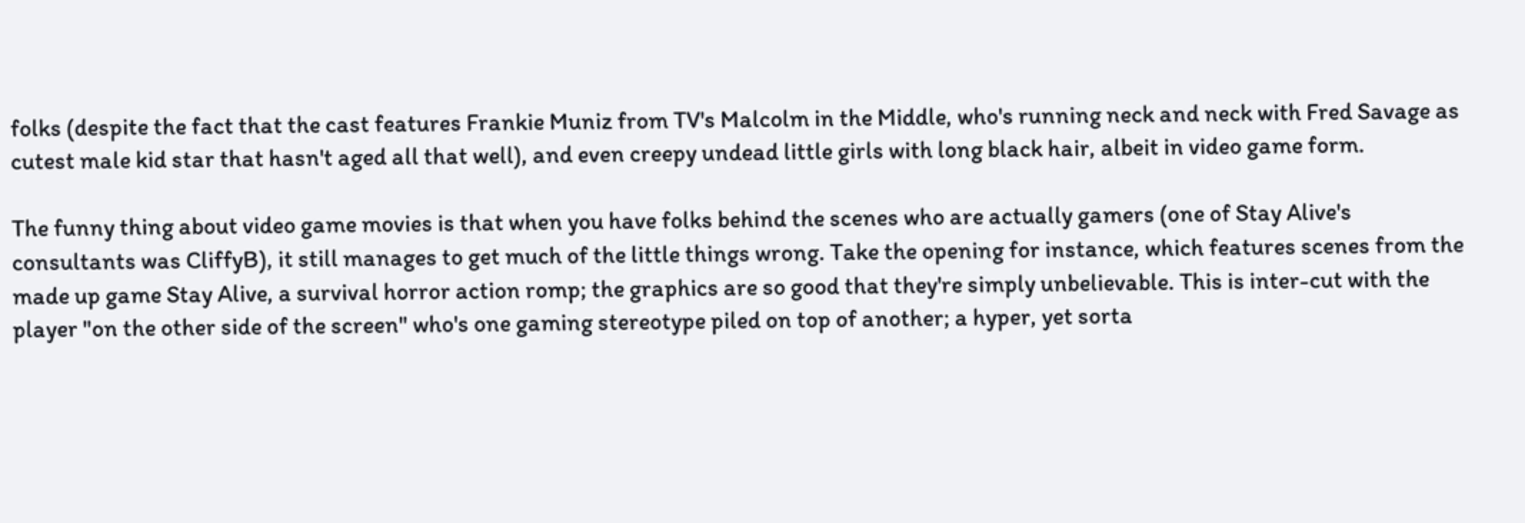folks (despite the fact that the cast features Frankie Muniz from TV's Malcolm in the Middle, who's running neck and neck with Fred Savage as cutest male kid star that hasn't aged all that well), and even creepy undead little girls with long black hair, albeit in video game form.

The funny thing about video game movies is that when you have folks behind the scenes who are actually gamers (one of Stay Alive's consultants was CliffyB), it still manages to get much of the little things wrong. Take the opening for instance, which features scenes from the made up game Stay Alive, a survival horror action romp; the graphics are so good that they're simply unbelievable. This is inter-cut with the player "on the other side of the screen" who's one gaming stereotype piled on top of another; a hyper, yet sorta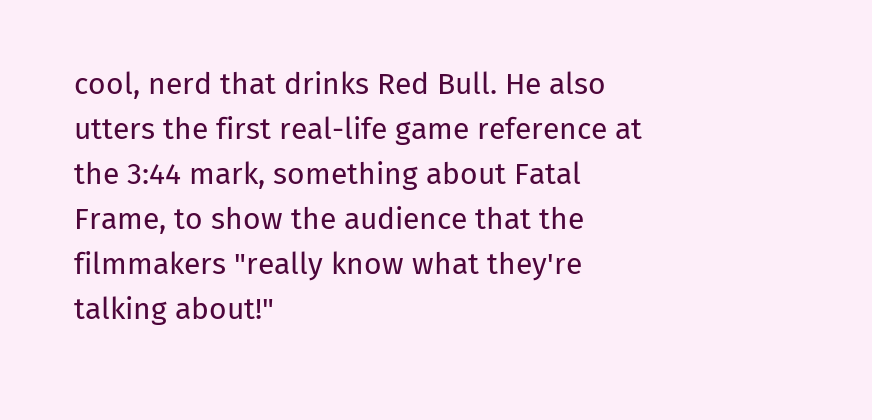cool, nerd that drinks Red Bull. He also utters the first real-life game reference at the 3:44 mark, something about Fatal Frame, to show the audience that the filmmakers "really know what they're talking about!"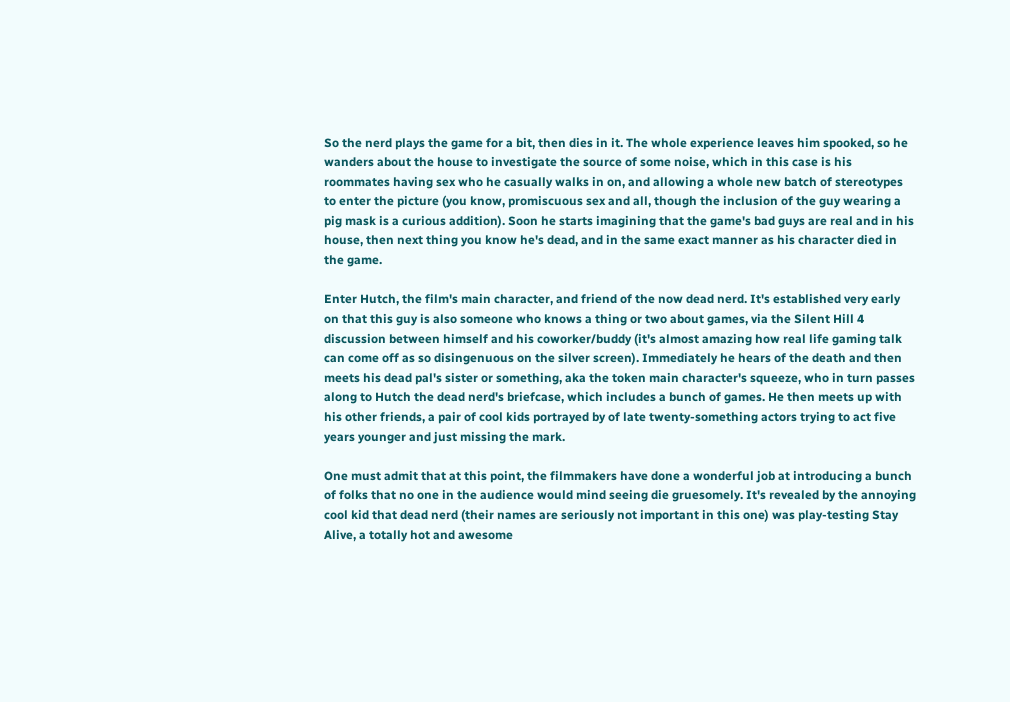So the nerd plays the game for a bit, then dies in it. The whole experience leaves him spooked, so he wanders about the house to investigate the source of some noise, which in this case is his roommates having sex who he casually walks in on, and allowing a whole new batch of stereotypes to enter the picture (you know, promiscuous sex and all, though the inclusion of the guy wearing a pig mask is a curious addition). Soon he starts imagining that the game's bad guys are real and in his house, then next thing you know he's dead, and in the same exact manner as his character died in the game.

Enter Hutch, the film's main character, and friend of the now dead nerd. It's established very early on that this guy is also someone who knows a thing or two about games, via the Silent Hill 4 discussion between himself and his coworker/buddy (it's almost amazing how real life gaming talk can come off as so disingenuous on the silver screen). Immediately he hears of the death and then meets his dead pal's sister or something, aka the token main character's squeeze, who in turn passes along to Hutch the dead nerd's briefcase, which includes a bunch of games. He then meets up with his other friends, a pair of cool kids portrayed by of late twenty-something actors trying to act five years younger and just missing the mark.

One must admit that at this point, the filmmakers have done a wonderful job at introducing a bunch of folks that no one in the audience would mind seeing die gruesomely. It's revealed by the annoying cool kid that dead nerd (their names are seriously not important in this one) was play-testing Stay Alive, a totally hot and awesome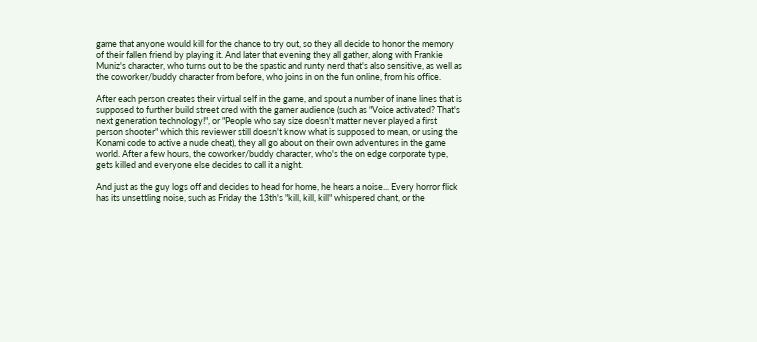game that anyone would kill for the chance to try out, so they all decide to honor the memory of their fallen friend by playing it. And later that evening they all gather, along with Frankie Muniz's character, who turns out to be the spastic and runty nerd that's also sensitive, as well as the coworker/buddy character from before, who joins in on the fun online, from his office.

After each person creates their virtual self in the game, and spout a number of inane lines that is supposed to further build street cred with the gamer audience (such as "Voice activated? That's next generation technology!", or "People who say size doesn't matter never played a first person shooter" which this reviewer still doesn't know what is supposed to mean, or using the Konami code to active a nude cheat), they all go about on their own adventures in the game world. After a few hours, the coworker/buddy character, who's the on edge corporate type, gets killed and everyone else decides to call it a night.

And just as the guy logs off and decides to head for home, he hears a noise... Every horror flick has its unsettling noise, such as Friday the 13th's "kill, kill, kill" whispered chant, or the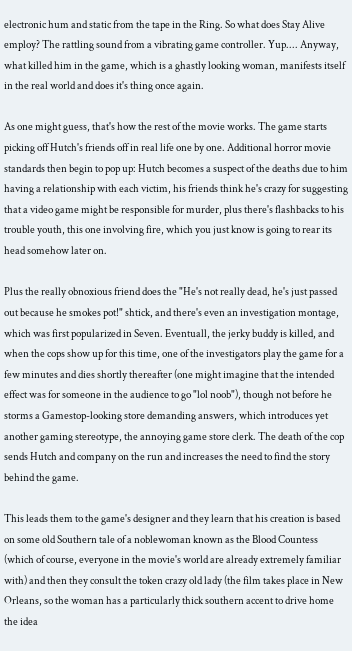electronic hum and static from the tape in the Ring. So what does Stay Alive employ? The rattling sound from a vibrating game controller. Yup.... Anyway, what killed him in the game, which is a ghastly looking woman, manifests itself in the real world and does it's thing once again.

As one might guess, that's how the rest of the movie works. The game starts picking off Hutch's friends off in real life one by one. Additional horror movie standards then begin to pop up: Hutch becomes a suspect of the deaths due to him having a relationship with each victim, his friends think he's crazy for suggesting that a video game might be responsible for murder, plus there's flashbacks to his trouble youth, this one involving fire, which you just know is going to rear its head somehow later on.

Plus the really obnoxious friend does the "He's not really dead, he's just passed out because he smokes pot!" shtick, and there's even an investigation montage, which was first popularized in Seven. Eventuall, the jerky buddy is killed, and when the cops show up for this time, one of the investigators play the game for a few minutes and dies shortly thereafter (one might imagine that the intended effect was for someone in the audience to go "lol noob"), though not before he storms a Gamestop-looking store demanding answers, which introduces yet another gaming stereotype, the annoying game store clerk. The death of the cop sends Hutch and company on the run and increases the need to find the story behind the game.

This leads them to the game's designer and they learn that his creation is based on some old Southern tale of a noblewoman known as the Blood Countess (which of course, everyone in the movie's world are already extremely familiar with) and then they consult the token crazy old lady (the film takes place in New Orleans, so the woman has a particularly thick southern accent to drive home the idea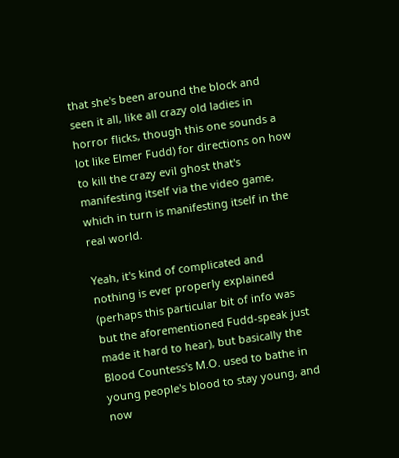that she's been around the block and seen it all, like all crazy old ladies in horror flicks, though this one sounds a lot like Elmer Fudd) for directions on how to kill the crazy evil ghost that's manifesting itself via the video game, which in turn is manifesting itself in the real world.

Yeah, it's kind of complicated and nothing is ever properly explained (perhaps this particular bit of info was but the aforementioned Fudd-speak just made it hard to hear), but basically the Blood Countess's M.O. used to bathe in young people's blood to stay young, and now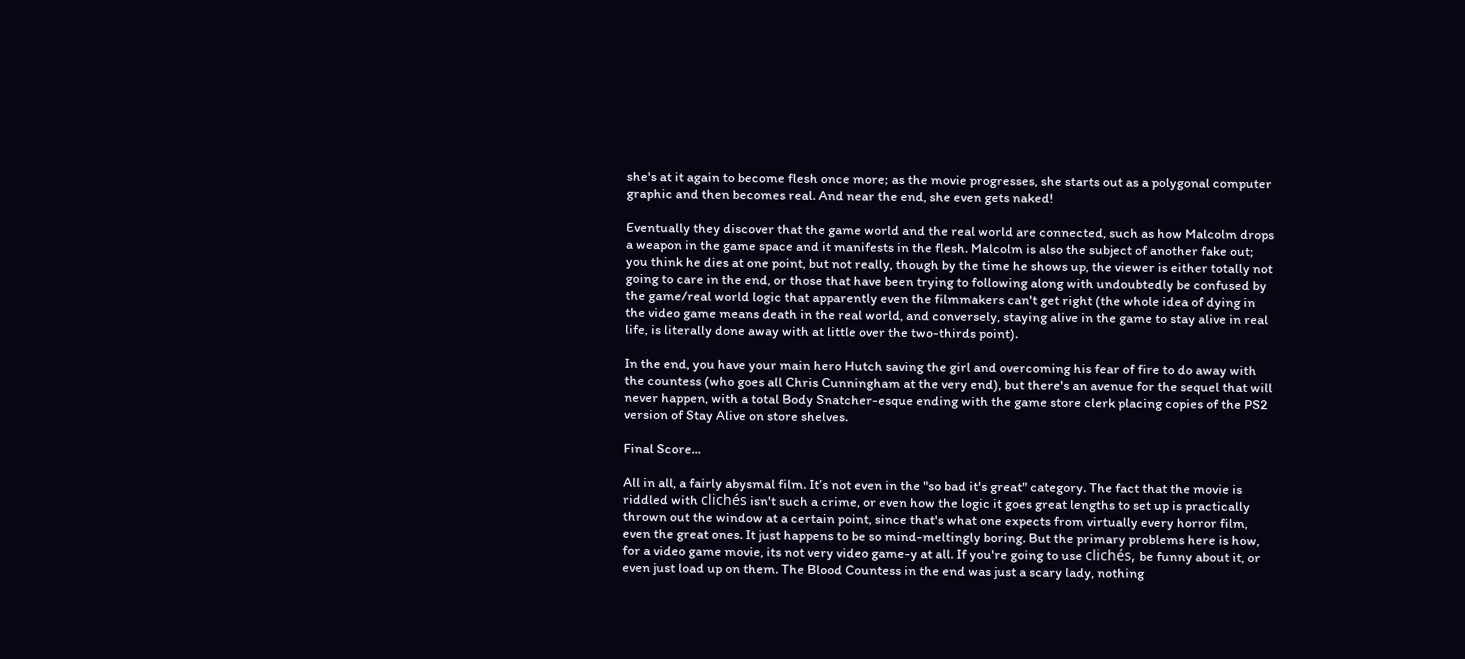she's at it again to become flesh once more; as the movie progresses, she starts out as a polygonal computer graphic and then becomes real. And near the end, she even gets naked!

Eventually they discover that the game world and the real world are connected, such as how Malcolm drops a weapon in the game space and it manifests in the flesh. Malcolm is also the subject of another fake out; you think he dies at one point, but not really, though by the time he shows up, the viewer is either totally not going to care in the end, or those that have been trying to following along with undoubtedly be confused by the game/real world logic that apparently even the filmmakers can't get right (the whole idea of dying in the video game means death in the real world, and conversely, staying alive in the game to stay alive in real life, is literally done away with at little over the two-thirds point).

In the end, you have your main hero Hutch saving the girl and overcoming his fear of fire to do away with the countess (who goes all Chris Cunningham at the very end), but there's an avenue for the sequel that will never happen, with a total Body Snatcher-esque ending with the game store clerk placing copies of the PS2 version of Stay Alive on store shelves.

Final Score...

All in all, a fairly abysmal film. It’s not even in the "so bad it's great" category. The fact that the movie is riddled with clichés isn't such a crime, or even how the logic it goes great lengths to set up is practically thrown out the window at a certain point, since that's what one expects from virtually every horror film, even the great ones. It just happens to be so mind-meltingly boring. But the primary problems here is how, for a video game movie, its not very video game-y at all. If you're going to use clichés, be funny about it, or even just load up on them. The Blood Countess in the end was just a scary lady, nothing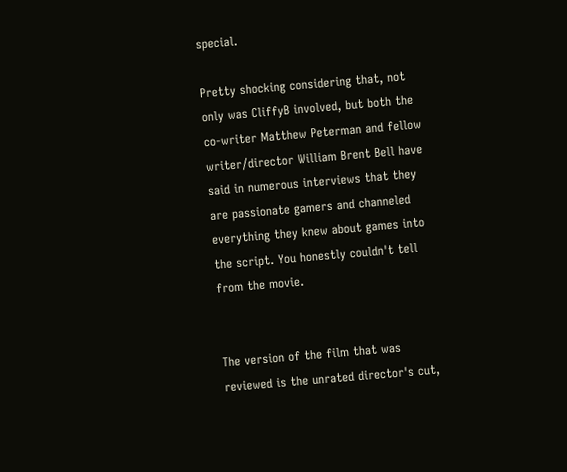special.

Pretty shocking considering that, not only was CliffyB involved, but both the co-writer Matthew Peterman and fellow writer/director William Brent Bell have said in numerous interviews that they are passionate gamers and channeled everything they knew about games into the script. You honestly couldn't tell from the movie.


The version of the film that was reviewed is the unrated director's cut,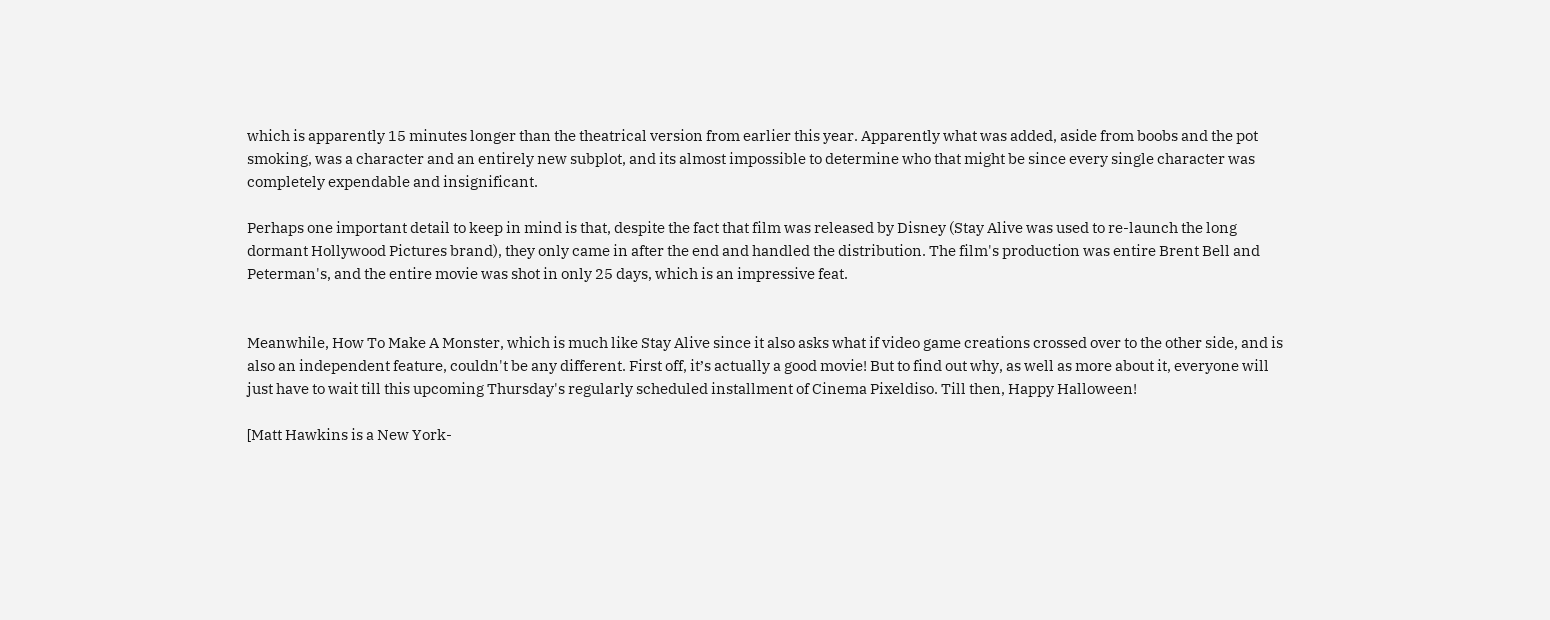which is apparently 15 minutes longer than the theatrical version from earlier this year. Apparently what was added, aside from boobs and the pot smoking, was a character and an entirely new subplot, and its almost impossible to determine who that might be since every single character was completely expendable and insignificant.

Perhaps one important detail to keep in mind is that, despite the fact that film was released by Disney (Stay Alive was used to re-launch the long dormant Hollywood Pictures brand), they only came in after the end and handled the distribution. The film's production was entire Brent Bell and Peterman's, and the entire movie was shot in only 25 days, which is an impressive feat.


Meanwhile, How To Make A Monster, which is much like Stay Alive since it also asks what if video game creations crossed over to the other side, and is also an independent feature, couldn't be any different. First off, it’s actually a good movie! But to find out why, as well as more about it, everyone will just have to wait till this upcoming Thursday's regularly scheduled installment of Cinema Pixeldiso. Till then, Happy Halloween!

[Matt Hawkins is a New York-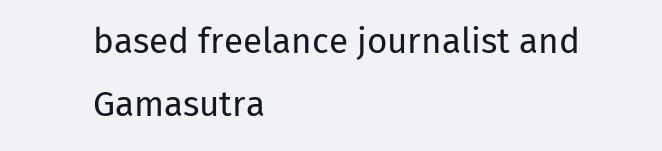based freelance journalist and Gamasutra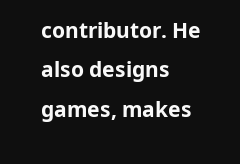contributor. He also designs games, makes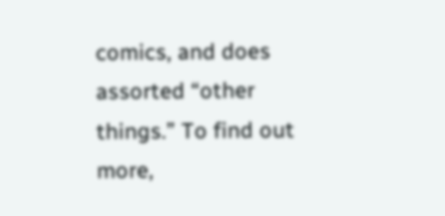comics, and does assorted “other things.” To find out more,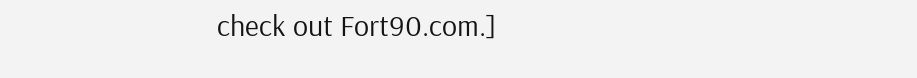check out Fort90.com.]